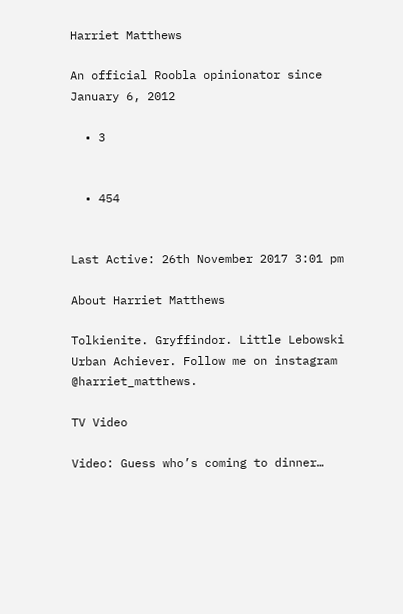Harriet Matthews

An official Roobla opinionator since January 6, 2012

  • 3


  • 454


Last Active: 26th November 2017 3:01 pm

About Harriet Matthews

Tolkienite. Gryffindor. Little Lebowski Urban Achiever. Follow me on instagram @harriet_matthews.

TV Video

Video: Guess who’s coming to dinner…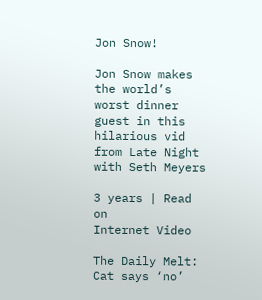Jon Snow!

Jon Snow makes the world’s worst dinner guest in this hilarious vid from Late Night with Seth Meyers

3 years | Read on
Internet Video

The Daily Melt: Cat says ‘no’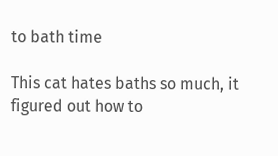to bath time

This cat hates baths so much, it figured out how to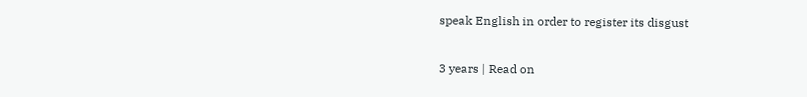speak English in order to register its disgust

3 years | Read on